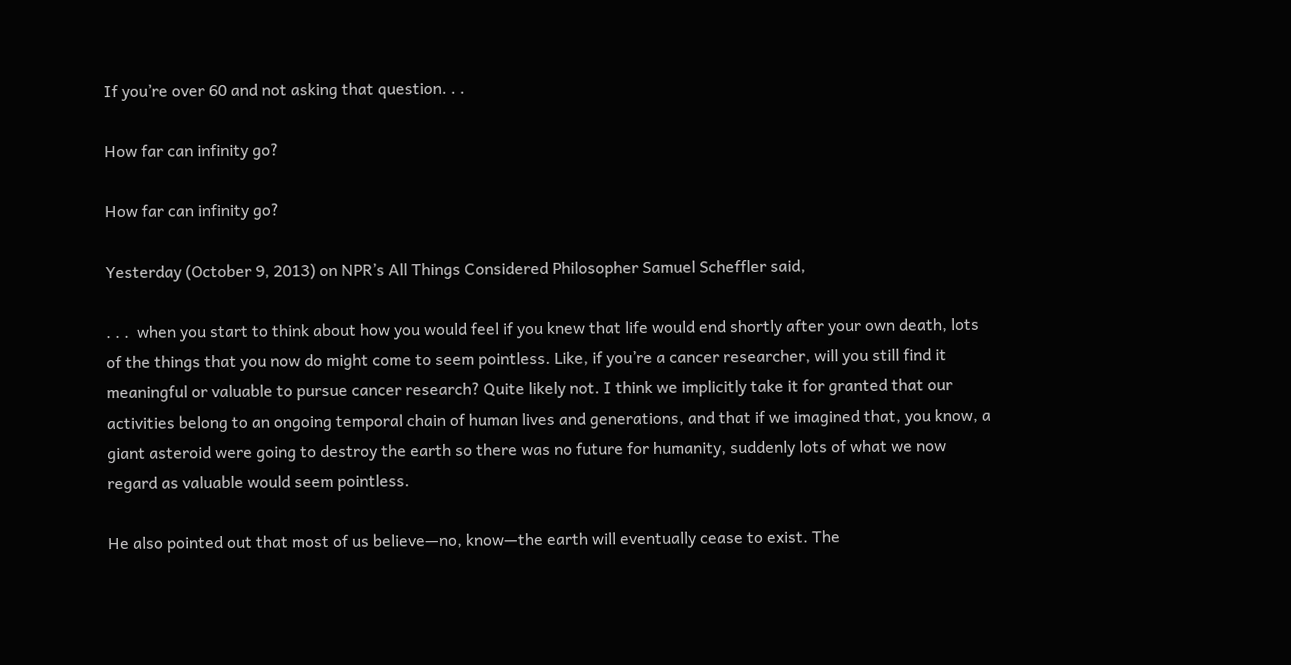If you’re over 60 and not asking that question. . .

How far can infinity go?

How far can infinity go?

Yesterday (October 9, 2013) on NPR’s All Things Considered Philosopher Samuel Scheffler said,

. . .  when you start to think about how you would feel if you knew that life would end shortly after your own death, lots of the things that you now do might come to seem pointless. Like, if you’re a cancer researcher, will you still find it meaningful or valuable to pursue cancer research? Quite likely not. I think we implicitly take it for granted that our activities belong to an ongoing temporal chain of human lives and generations, and that if we imagined that, you know, a giant asteroid were going to destroy the earth so there was no future for humanity, suddenly lots of what we now regard as valuable would seem pointless.

He also pointed out that most of us believe—no, know—the earth will eventually cease to exist. The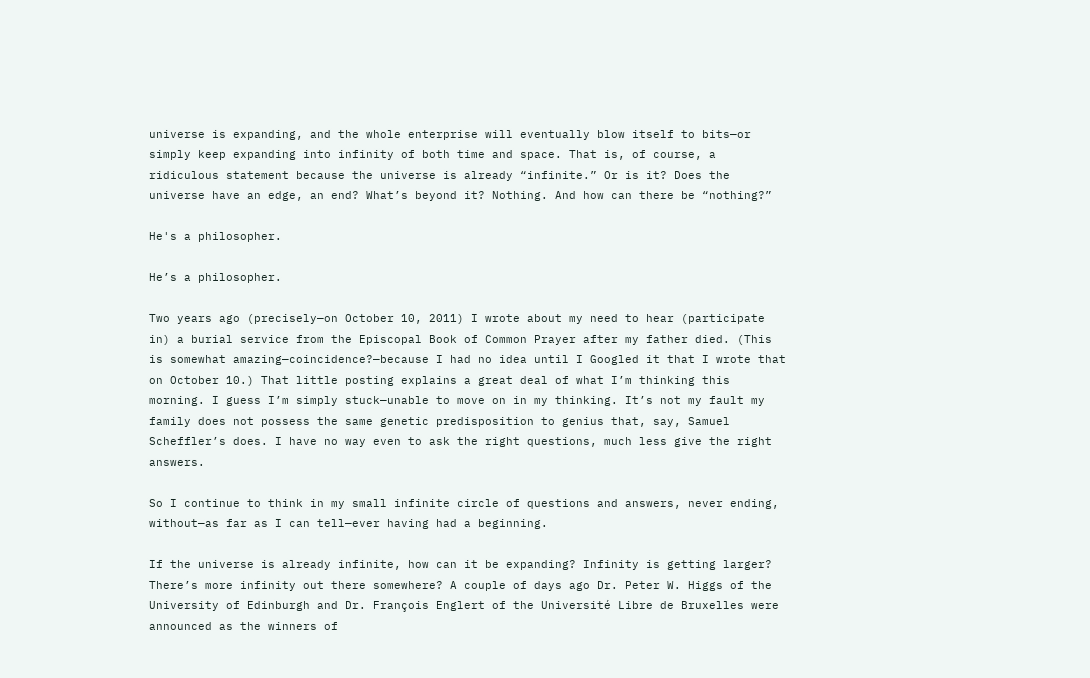universe is expanding, and the whole enterprise will eventually blow itself to bits—or simply keep expanding into infinity of both time and space. That is, of course, a ridiculous statement because the universe is already “infinite.” Or is it? Does the universe have an edge, an end? What’s beyond it? Nothing. And how can there be “nothing?”

He's a philosopher.

He’s a philosopher.

Two years ago (precisely—on October 10, 2011) I wrote about my need to hear (participate in) a burial service from the Episcopal Book of Common Prayer after my father died. (This is somewhat amazing—coincidence?—because I had no idea until I Googled it that I wrote that on October 10.) That little posting explains a great deal of what I’m thinking this morning. I guess I’m simply stuck—unable to move on in my thinking. It’s not my fault my family does not possess the same genetic predisposition to genius that, say, Samuel Scheffler’s does. I have no way even to ask the right questions, much less give the right answers.

So I continue to think in my small infinite circle of questions and answers, never ending, without—as far as I can tell—ever having had a beginning.

If the universe is already infinite, how can it be expanding? Infinity is getting larger? There’s more infinity out there somewhere? A couple of days ago Dr. Peter W. Higgs of the University of Edinburgh and Dr. François Englert of the Université Libre de Bruxelles were announced as the winners of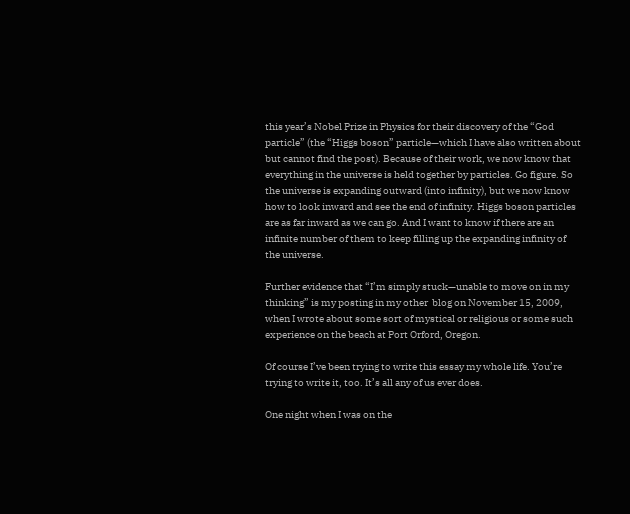this year’s Nobel Prize in Physics for their discovery of the “God particle” (the “Higgs boson” particle—which I have also written about but cannot find the post). Because of their work, we now know that everything in the universe is held together by particles. Go figure. So the universe is expanding outward (into infinity), but we now know how to look inward and see the end of infinity. Higgs boson particles are as far inward as we can go. And I want to know if there are an infinite number of them to keep filling up the expanding infinity of the universe.

Further evidence that “I’m simply stuck—unable to move on in my thinking” is my posting in my other  blog on November 15, 2009, when I wrote about some sort of mystical or religious or some such experience on the beach at Port Orford, Oregon.

Of course I’ve been trying to write this essay my whole life. You’re trying to write it, too. It’s all any of us ever does.

One night when I was on the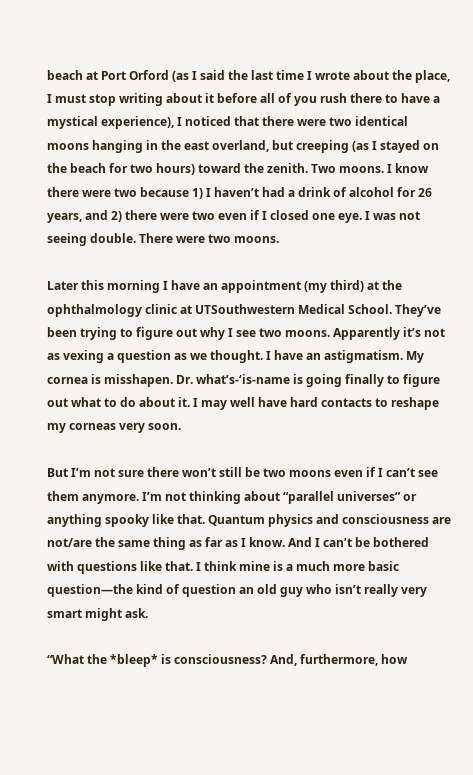beach at Port Orford (as I said the last time I wrote about the place, I must stop writing about it before all of you rush there to have a mystical experience), I noticed that there were two identical moons hanging in the east overland, but creeping (as I stayed on the beach for two hours) toward the zenith. Two moons. I know there were two because 1) I haven’t had a drink of alcohol for 26 years, and 2) there were two even if I closed one eye. I was not seeing double. There were two moons.

Later this morning I have an appointment (my third) at the ophthalmology clinic at UTSouthwestern Medical School. They’ve been trying to figure out why I see two moons. Apparently it’s not as vexing a question as we thought. I have an astigmatism. My cornea is misshapen. Dr. what’s-‘is-name is going finally to figure out what to do about it. I may well have hard contacts to reshape my corneas very soon.

But I’m not sure there won’t still be two moons even if I can’t see them anymore. I’m not thinking about “parallel universes” or anything spooky like that. Quantum physics and consciousness are not/are the same thing as far as I know. And I can’t be bothered with questions like that. I think mine is a much more basic question—the kind of question an old guy who isn’t really very smart might ask.

“What the *bleep* is consciousness? And, furthermore, how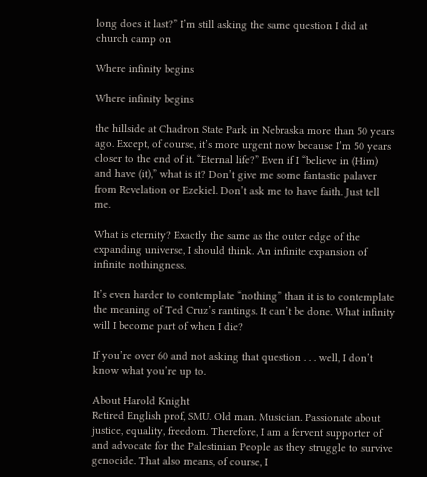long does it last?” I’m still asking the same question I did at church camp on

Where infinity begins

Where infinity begins

the hillside at Chadron State Park in Nebraska more than 50 years ago. Except, of course, it’s more urgent now because I’m 50 years closer to the end of it. “Eternal life?” Even if I “believe in (Him) and have (it),” what is it? Don’t give me some fantastic palaver from Revelation or Ezekiel. Don’t ask me to have faith. Just tell me.

What is eternity? Exactly the same as the outer edge of the expanding universe, I should think. An infinite expansion of infinite nothingness.

It’s even harder to contemplate “nothing” than it is to contemplate the meaning of Ted Cruz’s rantings. It can’t be done. What infinity will I become part of when I die?

If you’re over 60 and not asking that question . . . well, I don’t know what you’re up to.

About Harold Knight
Retired English prof, SMU. Old man. Musician. Passionate about justice, equality, freedom. Therefore, I am a fervent supporter of and advocate for the Palestinian People as they struggle to survive genocide. That also means, of course, I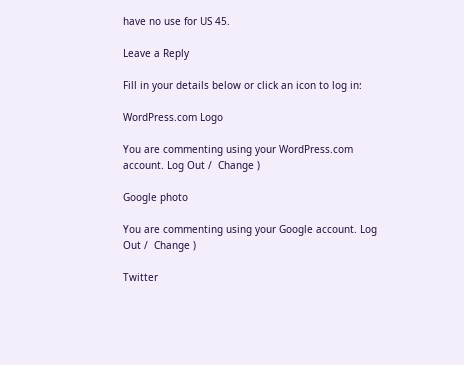have no use for US 45.

Leave a Reply

Fill in your details below or click an icon to log in:

WordPress.com Logo

You are commenting using your WordPress.com account. Log Out /  Change )

Google photo

You are commenting using your Google account. Log Out /  Change )

Twitter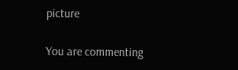picture

You are commenting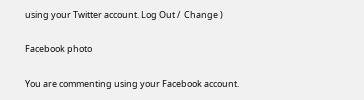using your Twitter account. Log Out /  Change )

Facebook photo

You are commenting using your Facebook account.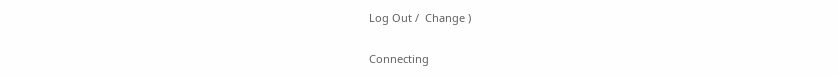Log Out /  Change )

Connecting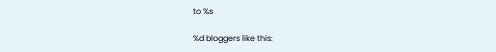to %s

%d bloggers like this: